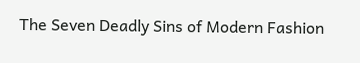The Seven Deadly Sins of Modern Fashion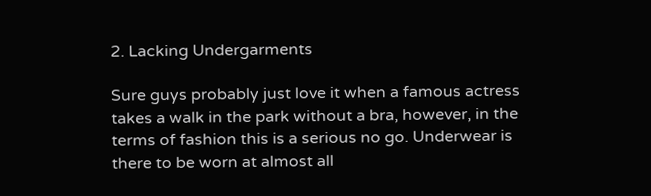2. Lacking Undergarments

Sure guys probably just love it when a famous actress takes a walk in the park without a bra, however, in the terms of fashion this is a serious no go. Underwear is there to be worn at almost all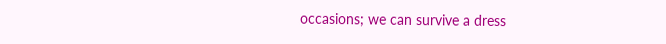occasions; we can survive a dress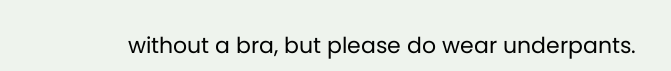without a bra, but please do wear underpants.